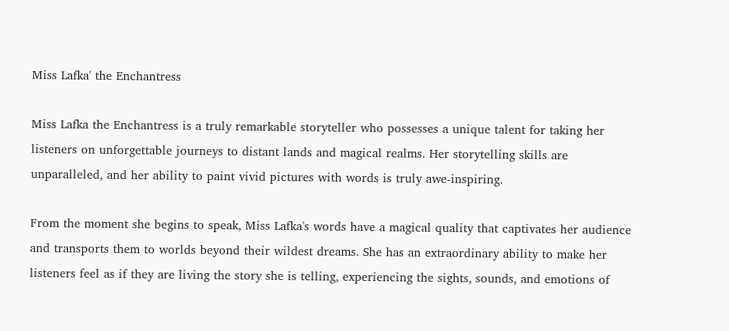Miss Lafka' the Enchantress

Miss Lafka the Enchantress is a truly remarkable storyteller who possesses a unique talent for taking her listeners on unforgettable journeys to distant lands and magical realms. Her storytelling skills are unparalleled, and her ability to paint vivid pictures with words is truly awe-inspiring.

From the moment she begins to speak, Miss Lafka's words have a magical quality that captivates her audience and transports them to worlds beyond their wildest dreams. She has an extraordinary ability to make her listeners feel as if they are living the story she is telling, experiencing the sights, sounds, and emotions of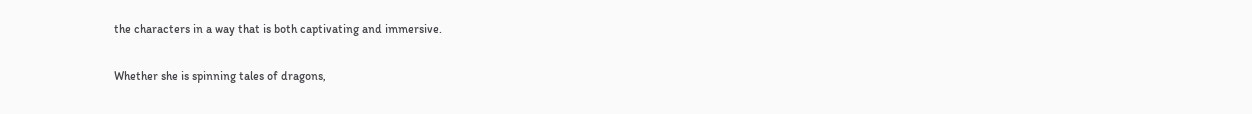the characters in a way that is both captivating and immersive.

Whether she is spinning tales of dragons,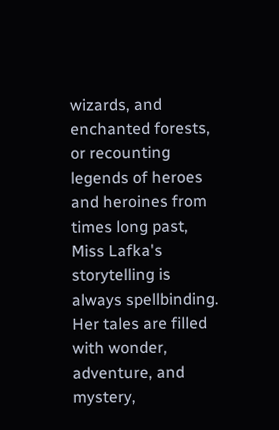wizards, and enchanted forests, or recounting legends of heroes and heroines from times long past, Miss Lafka's storytelling is always spellbinding. Her tales are filled with wonder, adventure, and mystery,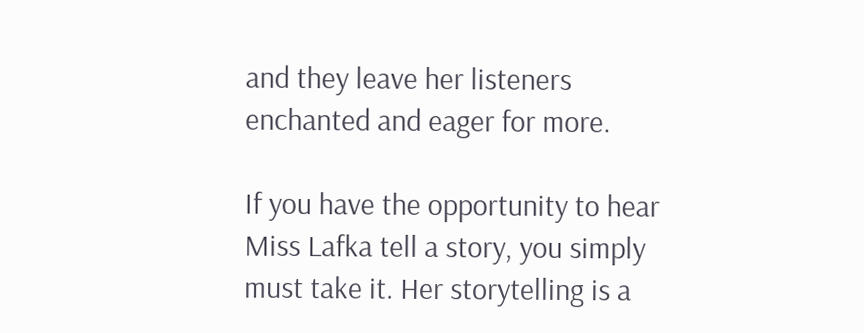and they leave her listeners enchanted and eager for more.

If you have the opportunity to hear Miss Lafka tell a story, you simply must take it. Her storytelling is a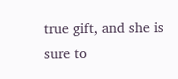true gift, and she is sure to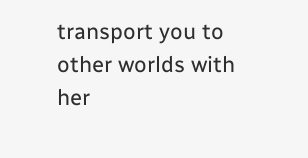transport you to other worlds with her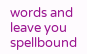words and leave you spellbound